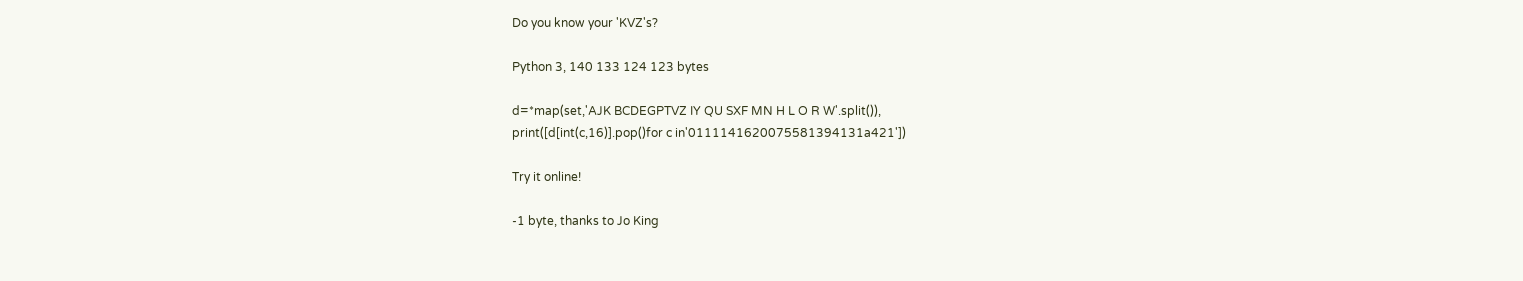Do you know your 'KVZ's?

Python 3, 140 133 124 123 bytes

d=*map(set,'AJK BCDEGPTVZ IY QU SXF MN H L O R W'.split()),
print([d[int(c,16)].pop()for c in'0111141620075581394131a421'])

Try it online!

-1 byte, thanks to Jo King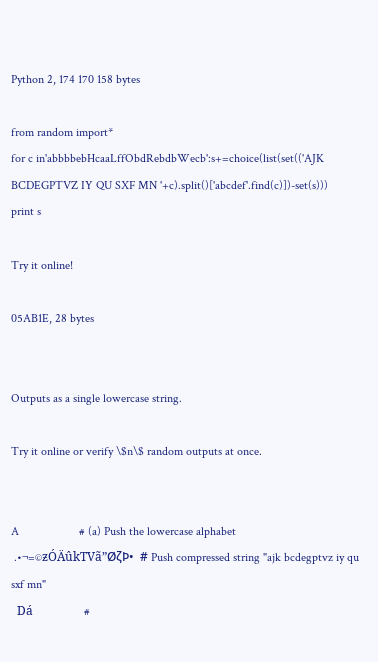Python 2, 174 170 158 bytes

from random import*
for c in'abbbbebHcaaLffObdRebdbWecb':s+=choice(list(set(('AJK BCDEGPTVZ IY QU SXF MN '+c).split()['abcdef'.find(c)])-set(s)))
print s

Try it online!

05AB1E, 28 bytes


Outputs as a single lowercase string.

Try it online or verify \$n\$ random outputs at once.


A                    # (a) Push the lowercase alphabet
 .•¬=©ƶÓÄûkTVã”ØζÞ•  # Push compressed string "ajk bcdegptvz iy qu sxf mn"
  Dá                 #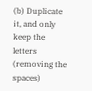(b) Duplicate it, and only keep the letters (removing the spaces)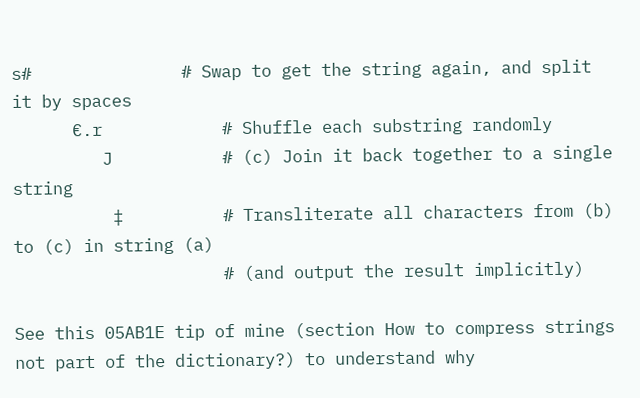s#               # Swap to get the string again, and split it by spaces
      €.r            # Shuffle each substring randomly
         J           # (c) Join it back together to a single string
          ‡          # Transliterate all characters from (b) to (c) in string (a)
                     # (and output the result implicitly)

See this 05AB1E tip of mine (section How to compress strings not part of the dictionary?) to understand why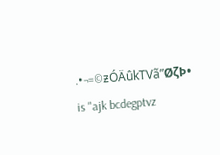.•¬=©ƶÓÄûkTVã”ØζÞ• is "ajk bcdegptvz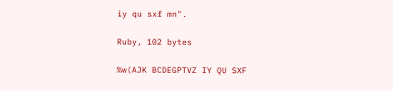iy qu sxf mn".

Ruby, 102 bytes

%w(AJK BCDEGPTVZ IY QU SXF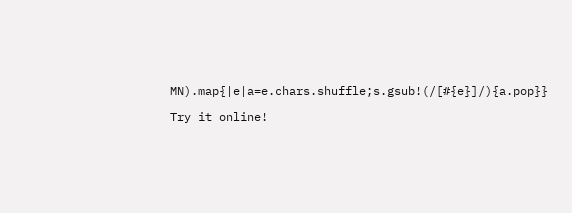MN).map{|e|a=e.chars.shuffle;s.gsub!(/[#{e}]/){a.pop}}

Try it online!